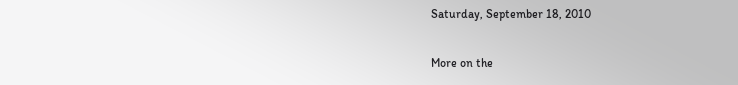Saturday, September 18, 2010

More on the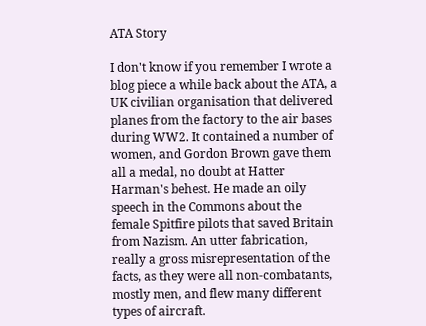ATA Story

I don't know if you remember I wrote a blog piece a while back about the ATA, a UK civilian organisation that delivered planes from the factory to the air bases during WW2. It contained a number of women, and Gordon Brown gave them all a medal, no doubt at Hatter Harman's behest. He made an oily speech in the Commons about the female Spitfire pilots that saved Britain from Nazism. An utter fabrication, really a gross misrepresentation of the facts, as they were all non-combatants, mostly men, and flew many different types of aircraft.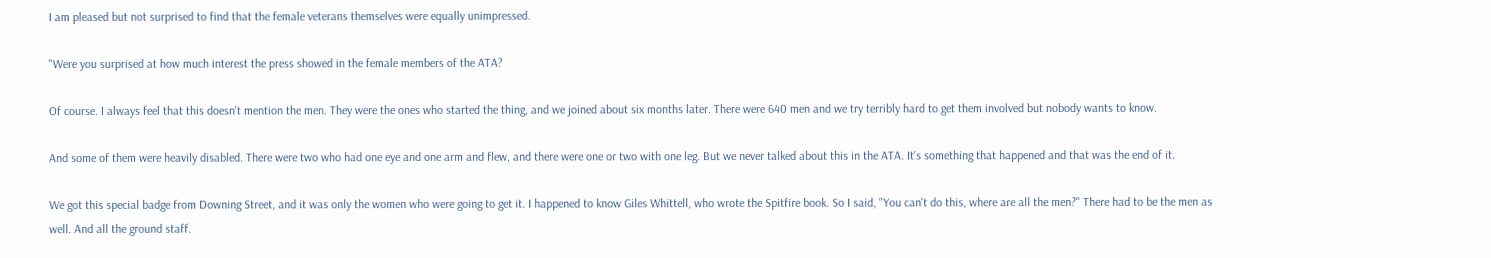I am pleased but not surprised to find that the female veterans themselves were equally unimpressed.

"Were you surprised at how much interest the press showed in the female members of the ATA?

Of course. I always feel that this doesn't mention the men. They were the ones who started the thing, and we joined about six months later. There were 640 men and we try terribly hard to get them involved but nobody wants to know.

And some of them were heavily disabled. There were two who had one eye and one arm and flew, and there were one or two with one leg. But we never talked about this in the ATA. It's something that happened and that was the end of it.

We got this special badge from Downing Street, and it was only the women who were going to get it. I happened to know Giles Whittell, who wrote the Spitfire book. So I said, "You can't do this, where are all the men?" There had to be the men as well. And all the ground staff.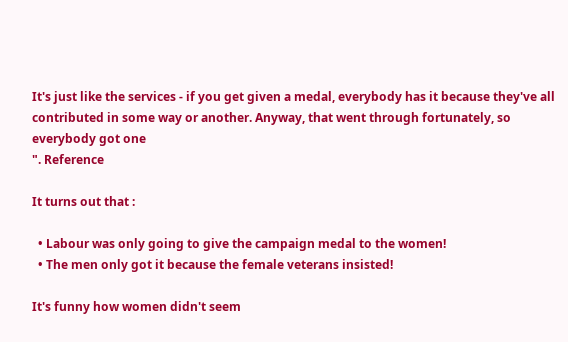It's just like the services - if you get given a medal, everybody has it because they've all contributed in some way or another. Anyway, that went through fortunately, so everybody got one
". Reference

It turns out that :

  • Labour was only going to give the campaign medal to the women!
  • The men only got it because the female veterans insisted!

It's funny how women didn't seem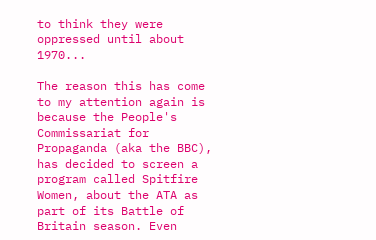to think they were oppressed until about 1970...

The reason this has come to my attention again is because the People's Commissariat for Propaganda (aka the BBC), has decided to screen a program called Spitfire Women, about the ATA as part of its Battle of Britain season. Even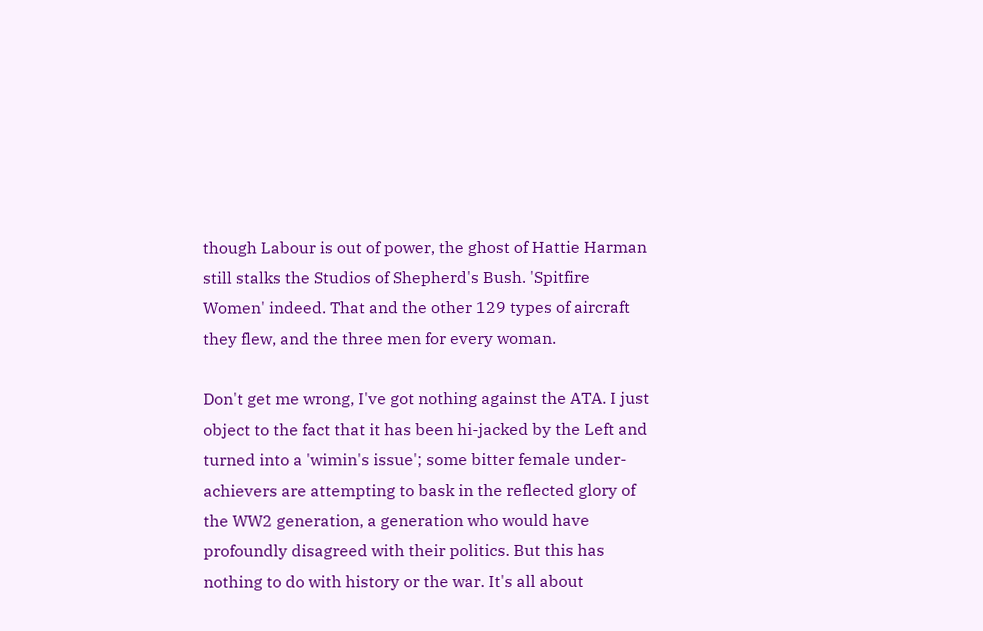though Labour is out of power, the ghost of Hattie Harman still stalks the Studios of Shepherd's Bush. 'Spitfire Women' indeed. That and the other 129 types of aircraft they flew, and the three men for every woman.

Don't get me wrong, I've got nothing against the ATA. I just object to the fact that it has been hi-jacked by the Left and turned into a 'wimin's issue'; some bitter female under-achievers are attempting to bask in the reflected glory of the WW2 generation, a generation who would have profoundly disagreed with their politics. But this has nothing to do with history or the war. It's all about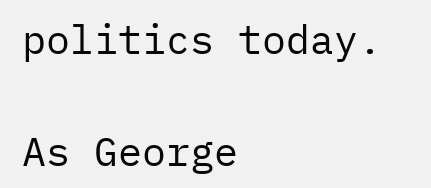politics today.

As George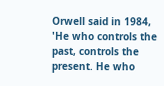Orwell said in 1984, 'He who controls the past, controls the present. He who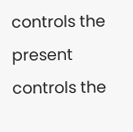controls the present controls the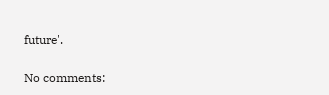future'.

No comments: